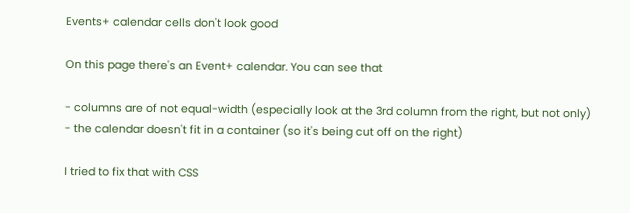Events+ calendar cells don't look good

On this page there's an Event+ calendar. You can see that

- columns are of not equal-width (especially look at the 3rd column from the right, but not only)
- the calendar doesn't fit in a container (so it's being cut off on the right)

I tried to fix that with CSS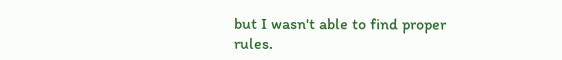but I wasn't able to find proper rules.